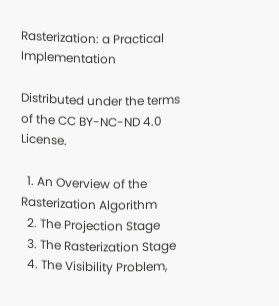Rasterization: a Practical Implementation

Distributed under the terms of the CC BY-NC-ND 4.0 License.

  1. An Overview of the Rasterization Algorithm
  2. The Projection Stage
  3. The Rasterization Stage
  4. The Visibility Problem,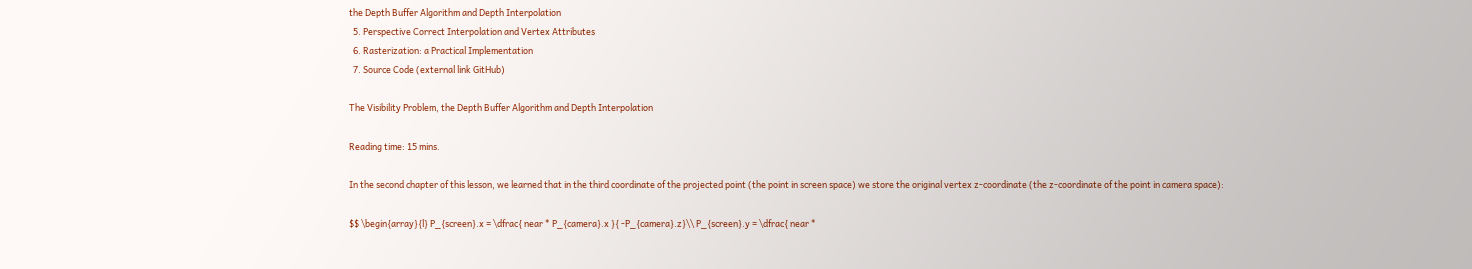the Depth Buffer Algorithm and Depth Interpolation
  5. Perspective Correct Interpolation and Vertex Attributes
  6. Rasterization: a Practical Implementation
  7. Source Code (external link GitHub)

The Visibility Problem, the Depth Buffer Algorithm and Depth Interpolation

Reading time: 15 mins.

In the second chapter of this lesson, we learned that in the third coordinate of the projected point (the point in screen space) we store the original vertex z-coordinate (the z-coordinate of the point in camera space):

$$ \begin{array}{l} P_{screen}.x = \dfrac{ near * P_{camera}.x }{ -P_{camera}.z}\\ P_{screen}.y = \dfrac{ near *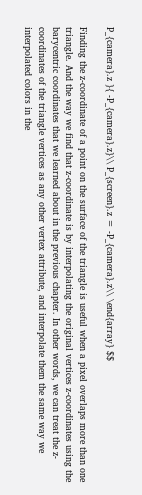P_{camera}.z }{ -P_{camera}.z}\\ P_{screen}.z = -P_{camera}.z\\ \end{array} $$

Finding the z-coordinate of a point on the surface of the triangle is useful when a pixel overlaps more than one triangle. And the way we find that z-coordinate is by interpolating the original vertices z-coordinates using the barycentric coordinates that we learned about in the previous chapter. In other words, we can treat the z-coordinates of the triangle vertices as any other vertex attribute, and interpolate them the same way we interpolated colors in the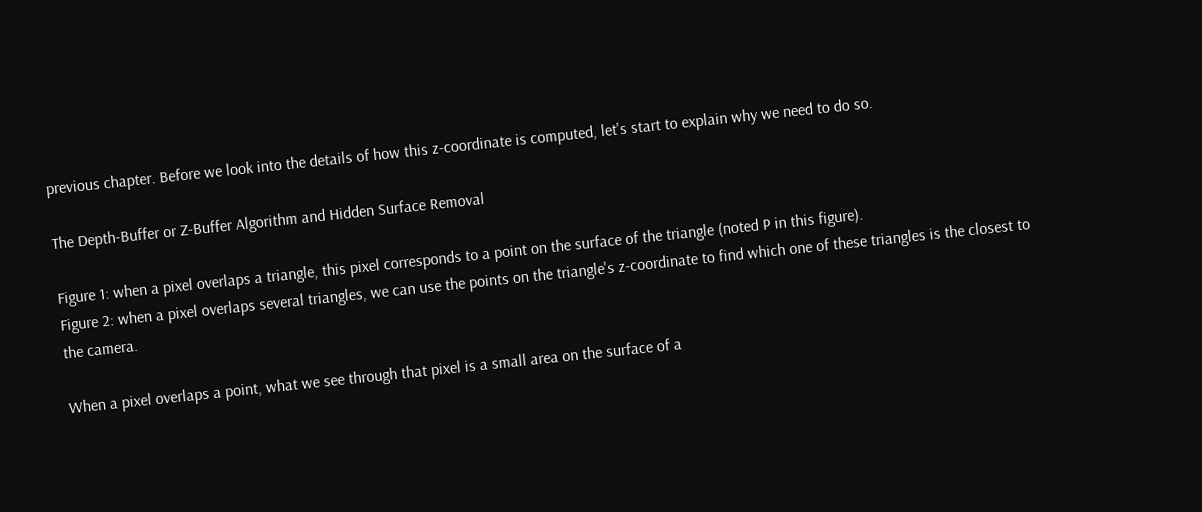previous chapter. Before we look into the details of how this z-coordinate is computed, let's start to explain why we need to do so.

The Depth-Buffer or Z-Buffer Algorithm and Hidden Surface Removal

Figure 1: when a pixel overlaps a triangle, this pixel corresponds to a point on the surface of the triangle (noted P in this figure).
Figure 2: when a pixel overlaps several triangles, we can use the points on the triangle's z-coordinate to find which one of these triangles is the closest to the camera.

When a pixel overlaps a point, what we see through that pixel is a small area on the surface of a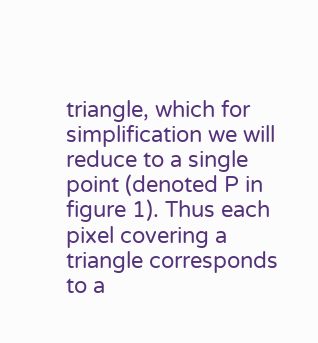triangle, which for simplification we will reduce to a single point (denoted P in figure 1). Thus each pixel covering a triangle corresponds to a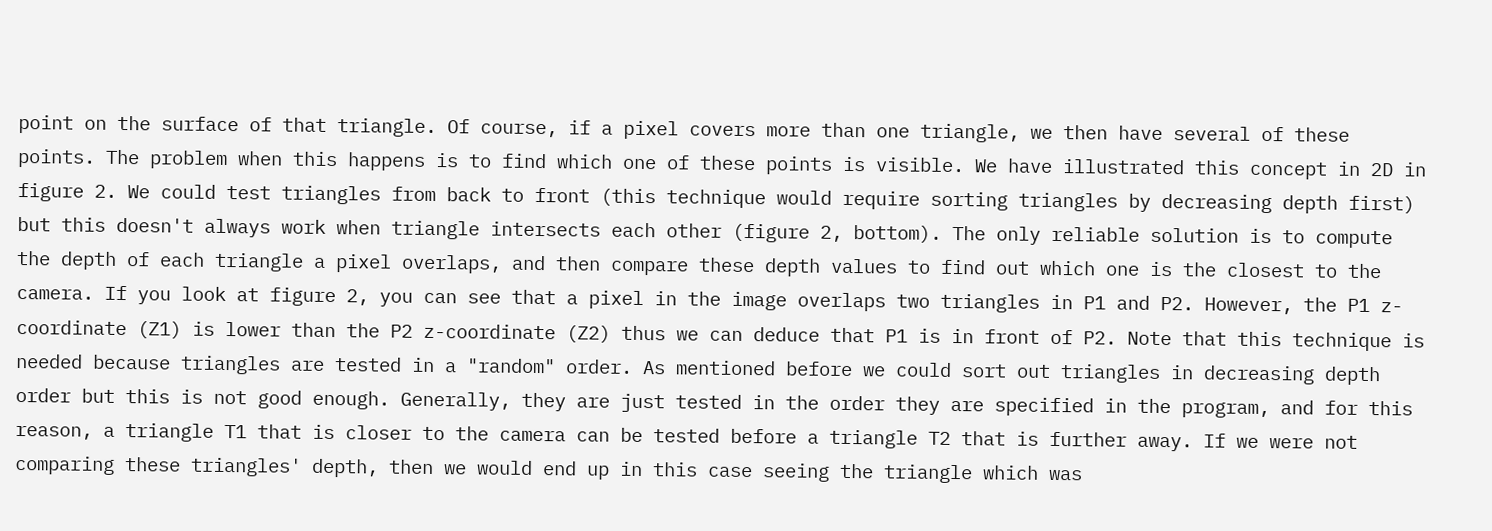point on the surface of that triangle. Of course, if a pixel covers more than one triangle, we then have several of these points. The problem when this happens is to find which one of these points is visible. We have illustrated this concept in 2D in figure 2. We could test triangles from back to front (this technique would require sorting triangles by decreasing depth first) but this doesn't always work when triangle intersects each other (figure 2, bottom). The only reliable solution is to compute the depth of each triangle a pixel overlaps, and then compare these depth values to find out which one is the closest to the camera. If you look at figure 2, you can see that a pixel in the image overlaps two triangles in P1 and P2. However, the P1 z-coordinate (Z1) is lower than the P2 z-coordinate (Z2) thus we can deduce that P1 is in front of P2. Note that this technique is needed because triangles are tested in a "random" order. As mentioned before we could sort out triangles in decreasing depth order but this is not good enough. Generally, they are just tested in the order they are specified in the program, and for this reason, a triangle T1 that is closer to the camera can be tested before a triangle T2 that is further away. If we were not comparing these triangles' depth, then we would end up in this case seeing the triangle which was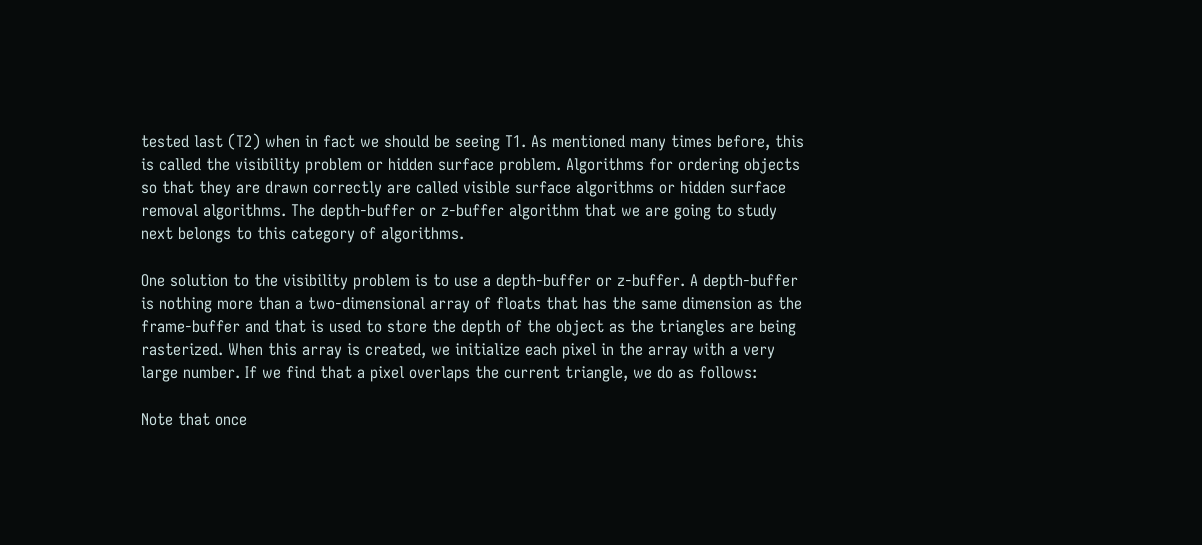tested last (T2) when in fact we should be seeing T1. As mentioned many times before, this is called the visibility problem or hidden surface problem. Algorithms for ordering objects so that they are drawn correctly are called visible surface algorithms or hidden surface removal algorithms. The depth-buffer or z-buffer algorithm that we are going to study next belongs to this category of algorithms.

One solution to the visibility problem is to use a depth-buffer or z-buffer. A depth-buffer is nothing more than a two-dimensional array of floats that has the same dimension as the frame-buffer and that is used to store the depth of the object as the triangles are being rasterized. When this array is created, we initialize each pixel in the array with a very large number. If we find that a pixel overlaps the current triangle, we do as follows:

Note that once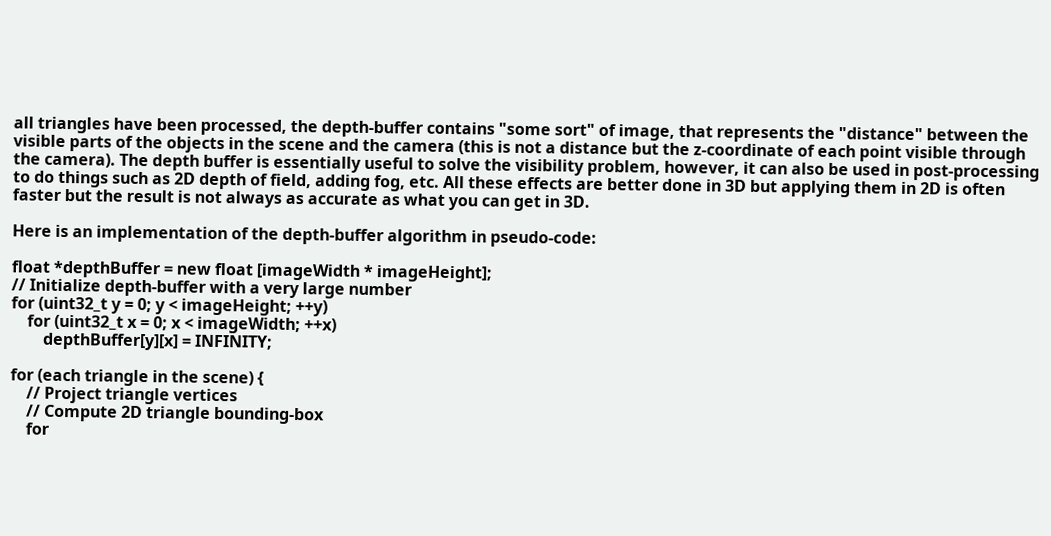all triangles have been processed, the depth-buffer contains "some sort" of image, that represents the "distance" between the visible parts of the objects in the scene and the camera (this is not a distance but the z-coordinate of each point visible through the camera). The depth buffer is essentially useful to solve the visibility problem, however, it can also be used in post-processing to do things such as 2D depth of field, adding fog, etc. All these effects are better done in 3D but applying them in 2D is often faster but the result is not always as accurate as what you can get in 3D.

Here is an implementation of the depth-buffer algorithm in pseudo-code:

float *depthBuffer = new float [imageWidth * imageHeight];
// Initialize depth-buffer with a very large number
for (uint32_t y = 0; y < imageHeight; ++y)
    for (uint32_t x = 0; x < imageWidth; ++x)
        depthBuffer[y][x] = INFINITY;

for (each triangle in the scene) {
    // Project triangle vertices
    // Compute 2D triangle bounding-box
    for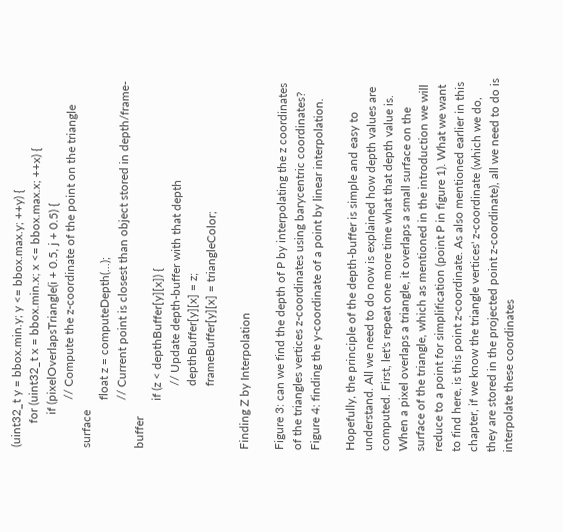(uint32_t y = bbox.min.y; y <= bbox.max.y; ++y) {
        for (uint32_t x = bbox.min.x; x <= bbox.max.x; ++x) {
           if (pixelOverlapsTriangle(i + 0.5, j + 0.5) {
                // Compute the z-coordinate of the point on the triangle surface
                float z = computeDepth(...);
                // Current point is closest than object stored in depth/frame-buffer
                if (z < depthBuffer[y][x]) {
                     // Update depth-buffer with that depth
                     depthBuffer[y][x] = z;
                     frameBuffer[y][x] = triangleColor;

Finding Z by Interpolation

Figure 3: can we find the depth of P by interpolating the z coordinates of the triangles vertices z-coordinates using barycentric coordinates?
Figure 4: finding the y-coordinate of a point by linear interpolation.

Hopefully, the principle of the depth-buffer is simple and easy to understand. All we need to do now is explained how depth values are computed. First, let's repeat one more time what that depth value is. When a pixel overlaps a triangle, it overlaps a small surface on the surface of the triangle, which as mentioned in the introduction we will reduce to a point for simplification (point P in figure 1). What we want to find here, is this point z-coordinate. As also mentioned earlier in this chapter, if we know the triangle vertices' z-coordinate (which we do, they are stored in the projected point z-coordinate), all we need to do is interpolate these coordinates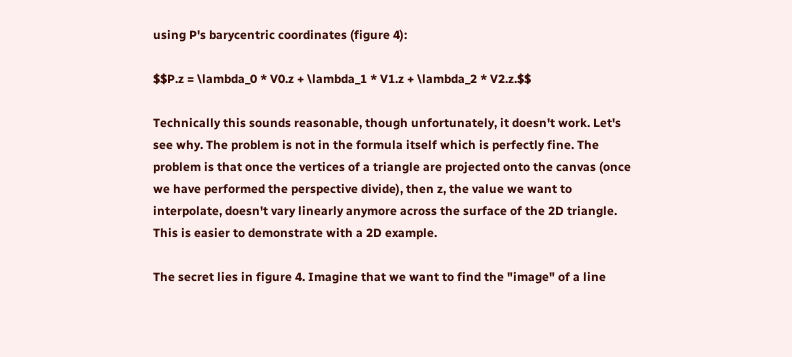using P's barycentric coordinates (figure 4):

$$P.z = \lambda_0 * V0.z + \lambda_1 * V1.z + \lambda_2 * V2.z.$$

Technically this sounds reasonable, though unfortunately, it doesn't work. Let's see why. The problem is not in the formula itself which is perfectly fine. The problem is that once the vertices of a triangle are projected onto the canvas (once we have performed the perspective divide), then z, the value we want to interpolate, doesn't vary linearly anymore across the surface of the 2D triangle. This is easier to demonstrate with a 2D example.

The secret lies in figure 4. Imagine that we want to find the "image" of a line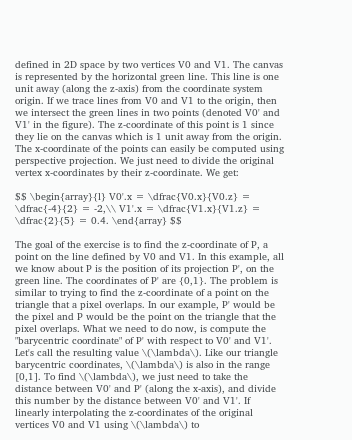defined in 2D space by two vertices V0 and V1. The canvas is represented by the horizontal green line. This line is one unit away (along the z-axis) from the coordinate system origin. If we trace lines from V0 and V1 to the origin, then we intersect the green lines in two points (denoted V0' and V1' in the figure). The z-coordinate of this point is 1 since they lie on the canvas which is 1 unit away from the origin. The x-coordinate of the points can easily be computed using perspective projection. We just need to divide the original vertex x-coordinates by their z-coordinate. We get:

$$ \begin{array}{l} V0'.x = \dfrac{V0.x}{V0.z} = \dfrac{-4}{2} = -2,\\ V1'.x = \dfrac{V1.x}{V1.z} = \dfrac{2}{5} = 0.4. \end{array} $$

The goal of the exercise is to find the z-coordinate of P, a point on the line defined by V0 and V1. In this example, all we know about P is the position of its projection P', on the green line. The coordinates of P' are {0,1}. The problem is similar to trying to find the z-coordinate of a point on the triangle that a pixel overlaps. In our example, P' would be the pixel and P would be the point on the triangle that the pixel overlaps. What we need to do now, is compute the "barycentric coordinate" of P' with respect to V0' and V1'. Let's call the resulting value \(\lambda\). Like our triangle barycentric coordinates, \(\lambda\) is also in the range [0,1]. To find \(\lambda\), we just need to take the distance between V0' and P' (along the x-axis), and divide this number by the distance between V0' and V1'. If linearly interpolating the z-coordinates of the original vertices V0 and V1 using \(\lambda\) to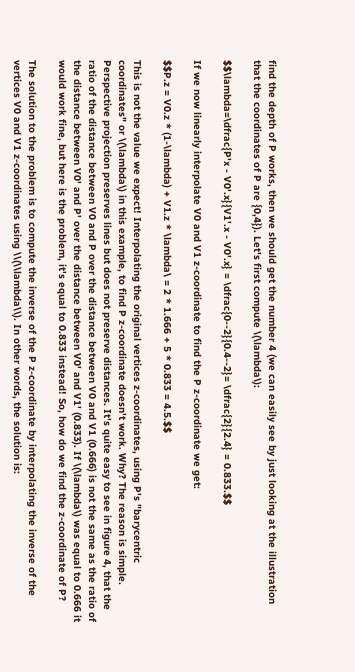find the depth of P works, then we should get the number 4 (we can easily see by just looking at the illustration that the coordinates of P are {0,4}). Let's first compute \(\lambda\):

$$\lambda=\dfrac{P'x - V0'.x}{V1'.x - V0'.x} = \dfrac{0--2}{0.4--2}= \dfrac{2}{2.4} = 0.833.$$

If we now linearly interpolate V0 and V1 z-coordinate to find the P z-coordinate we get:

$$P.z = V0.z * (1-\lambda) + V1.z * \lambda\ = 2 * 1.666 + 5 * 0.833 = 4.5.$$

This is not the value we expect! Interpolating the original vertices z-coordinates, using P's "barycentric coordinates" or \(\lambda\) in this example, to find P z-coordinate doesn't work. Why? The reason is simple. Perspective projection preserves lines but does not preserve distances. It's quite easy to see in figure 4, that the ratio of the distance between V0 and P over the distance between V0 and V1 (0.666) is not the same as the ratio of the distance between V0' and P' over the distance between V0' and V1' (0.833). If \(\lambda\) was equal to 0.666 it would work fine, but here is the problem, it's equal to 0.833 instead! So, how do we find the z-coordinate of P?

The solution to the problem is to compute the inverse of the P z-coordinate by interpolating the inverse of the vertices V0 and V1 z-coordinates using \\(\\lambda\\). In other words, the solution is: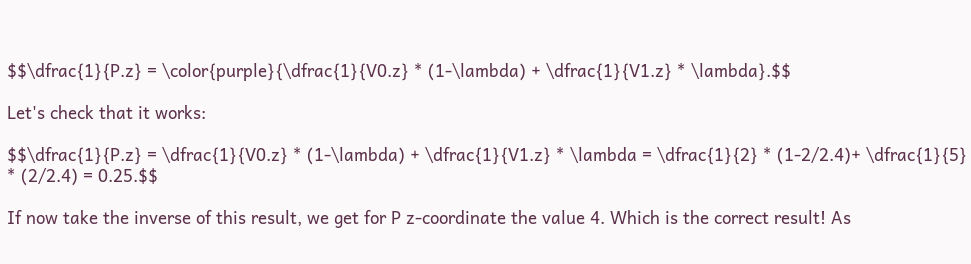$$\dfrac{1}{P.z} = \color{purple}{\dfrac{1}{V0.z} * (1-\lambda) + \dfrac{1}{V1.z} * \lambda}.$$

Let's check that it works:

$$\dfrac{1}{P.z} = \dfrac{1}{V0.z} * (1-\lambda) + \dfrac{1}{V1.z} * \lambda = \dfrac{1}{2} * (1-2/2.4)+ \dfrac{1}{5} * (2/2.4) = 0.25.$$

If now take the inverse of this result, we get for P z-coordinate the value 4. Which is the correct result! As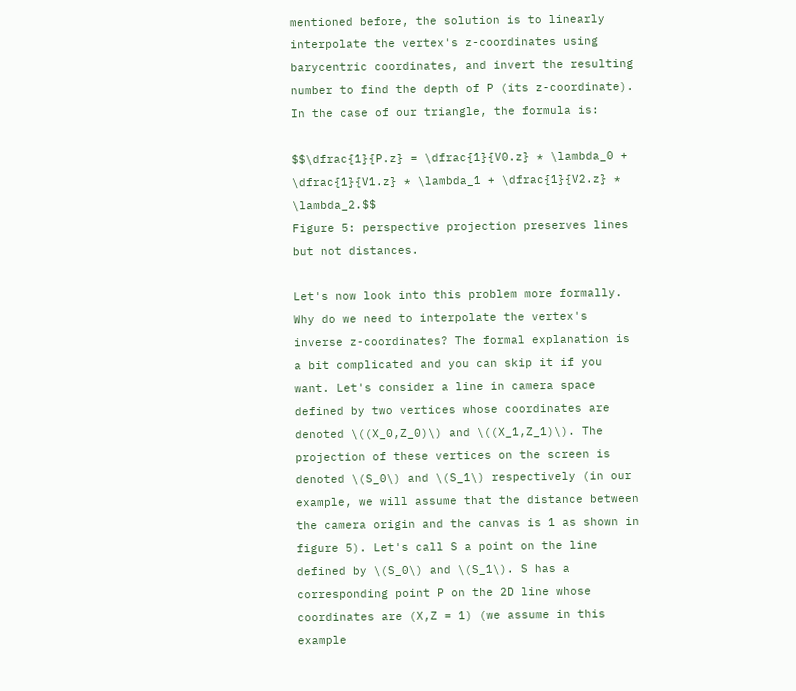mentioned before, the solution is to linearly interpolate the vertex's z-coordinates using barycentric coordinates, and invert the resulting number to find the depth of P (its z-coordinate). In the case of our triangle, the formula is:

$$\dfrac{1}{P.z} = \dfrac{1}{V0.z} * \lambda_0 + \dfrac{1}{V1.z} * \lambda_1 + \dfrac{1}{V2.z} * \lambda_2.$$
Figure 5: perspective projection preserves lines but not distances.

Let's now look into this problem more formally. Why do we need to interpolate the vertex's inverse z-coordinates? The formal explanation is a bit complicated and you can skip it if you want. Let's consider a line in camera space defined by two vertices whose coordinates are denoted \((X_0,Z_0)\) and \((X_1,Z_1)\). The projection of these vertices on the screen is denoted \(S_0\) and \(S_1\) respectively (in our example, we will assume that the distance between the camera origin and the canvas is 1 as shown in figure 5). Let's call S a point on the line defined by \(S_0\) and \(S_1\). S has a corresponding point P on the 2D line whose coordinates are (X,Z = 1) (we assume in this example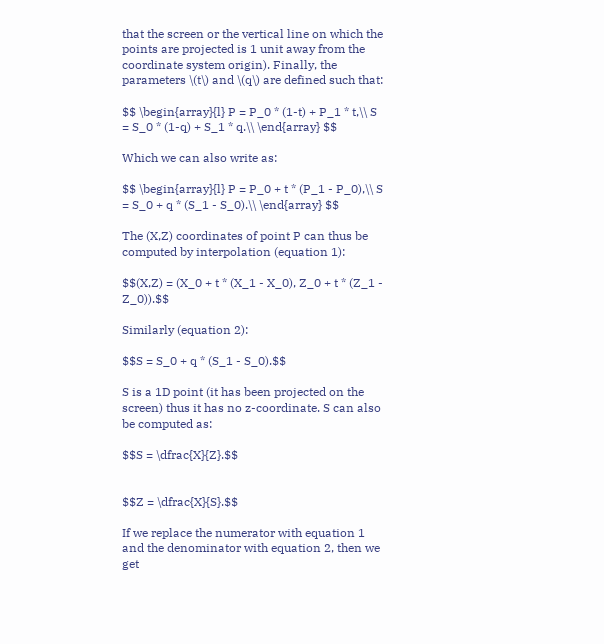that the screen or the vertical line on which the points are projected is 1 unit away from the coordinate system origin). Finally, the parameters \(t\) and \(q\) are defined such that:

$$ \begin{array}{l} P = P_0 * (1-t) + P_1 * t,\\ S = S_0 * (1-q) + S_1 * q.\\ \end{array} $$

Which we can also write as:

$$ \begin{array}{l} P = P_0 + t * (P_1 - P_0),\\ S = S_0 + q * (S_1 - S_0).\\ \end{array} $$

The (X,Z) coordinates of point P can thus be computed by interpolation (equation 1):

$$(X,Z) = (X_0 + t * (X_1 - X_0), Z_0 + t * (Z_1 - Z_0)).$$

Similarly (equation 2):

$$S = S_0 + q * (S_1 - S_0).$$

S is a 1D point (it has been projected on the screen) thus it has no z-coordinate. S can also be computed as:

$$S = \dfrac{X}{Z}.$$


$$Z = \dfrac{X}{S}.$$

If we replace the numerator with equation 1 and the denominator with equation 2, then we get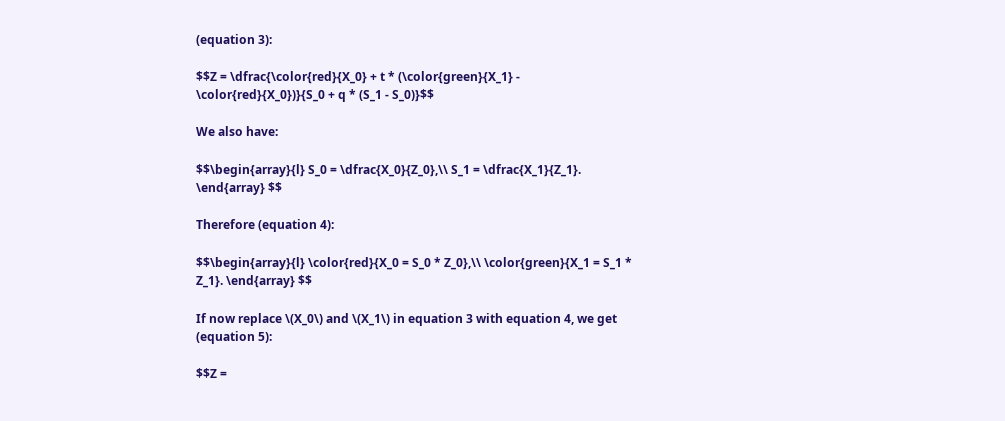(equation 3):

$$Z = \dfrac{\color{red}{X_0} + t * (\color{green}{X_1} - \color{red}{X_0})}{S_0 + q * (S_1 - S_0)}$$

We also have:

$$\begin{array}{l} S_0 = \dfrac{X_0}{Z_0},\\ S_1 = \dfrac{X_1}{Z_1}. \end{array} $$

Therefore (equation 4):

$$\begin{array}{l} \color{red}{X_0 = S_0 * Z_0},\\ \color{green}{X_1 = S_1 * Z_1}. \end{array} $$

If now replace \(X_0\) and \(X_1\) in equation 3 with equation 4, we get (equation 5):

$$Z =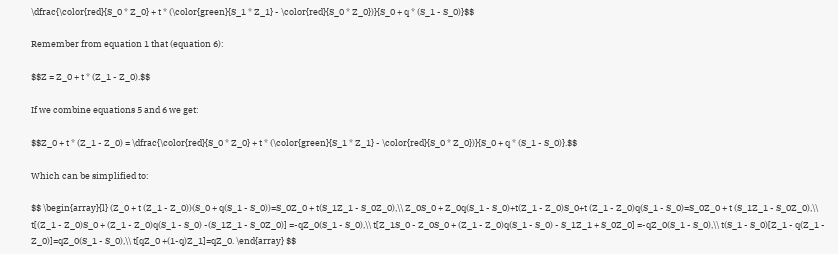\dfrac{\color{red}{S_0 * Z_0} + t * (\color{green}{S_1 * Z_1} - \color{red}{S_0 * Z_0})}{S_0 + q * (S_1 - S_0)}$$

Remember from equation 1 that (equation 6):

$$Z = Z_0 + t * (Z_1 - Z_0).$$

If we combine equations 5 and 6 we get:

$$Z_0 + t * (Z_1 - Z_0) = \dfrac{\color{red}{S_0 * Z_0} + t * (\color{green}{S_1 * Z_1} - \color{red}{S_0 * Z_0})}{S_0 + q * (S_1 - S_0)}.$$

Which can be simplified to:

$$ \begin{array}{l} (Z_0 + t (Z_1 - Z_0))(S_0 + q(S_1 - S_0))=S_0Z_0 + t(S_1Z_1 - S_0Z_0),\\ Z_0S_0 + Z_0q(S_1 - S_0)+t(Z_1 - Z_0)S_0+t (Z_1 - Z_0)q(S_1 - S_0)=S_0Z_0 + t (S_1Z_1 - S_0Z_0),\\ t[(Z_1 - Z_0)S_0 + (Z_1 - Z_0)q(S_1 - S_0) -(S_1Z_1 - S_0Z_0)] =-qZ_0(S_1 - S_0),\\ t[Z_1S_0 - Z_0S_0 + (Z_1 - Z_0)q(S_1 - S_0) - S_1Z_1 + S_0Z_0] =-qZ_0(S_1 - S_0),\\ t(S_1 - S_0)[Z_1 - q(Z_1 - Z_0)]=qZ_0(S_1 - S_0),\\ t[qZ_0 +(1-q)Z_1]=qZ_0. \end{array} $$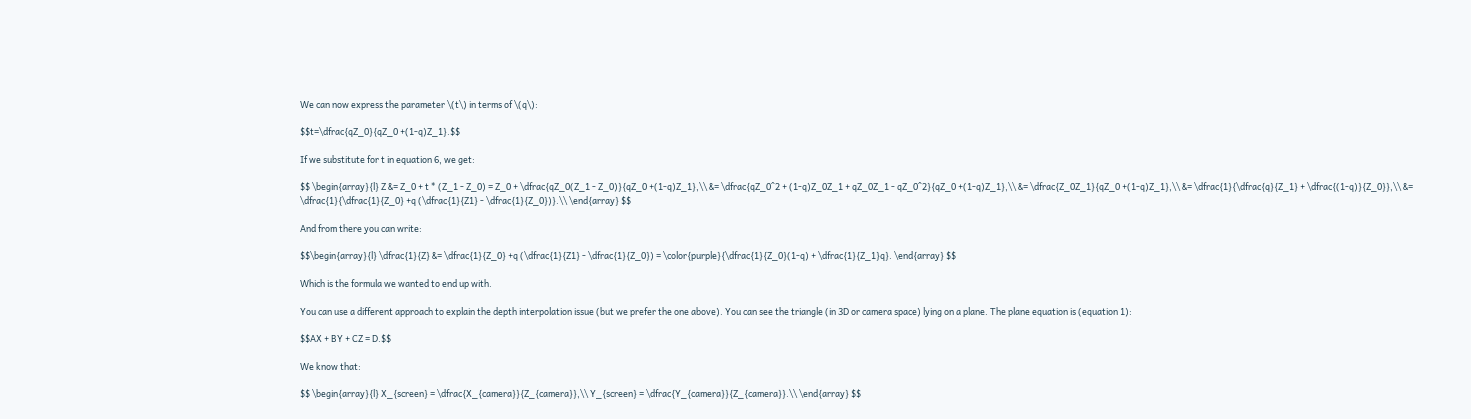We can now express the parameter \(t\) in terms of \(q\):

$$t=\dfrac{qZ_0}{qZ_0 +(1-q)Z_1}.$$

If we substitute for t in equation 6, we get:

$$ \begin{array}{l} Z &= Z_0 + t * (Z_1 - Z_0) = Z_0 + \dfrac{qZ_0(Z_1 - Z_0)}{qZ_0 +(1-q)Z_1},\\ &= \dfrac{qZ_0^2 + (1-q)Z_0Z_1 + qZ_0Z_1 - qZ_0^2}{qZ_0 +(1-q)Z_1},\\ &= \dfrac{Z_0Z_1}{qZ_0 +(1-q)Z_1},\\ &= \dfrac{1}{\dfrac{q}{Z_1} + \dfrac{(1-q)}{Z_0}},\\ &= \dfrac{1}{\dfrac{1}{Z_0} +q (\dfrac{1}{Z1} - \dfrac{1}{Z_0})}.\\ \end{array} $$

And from there you can write:

$$\begin{array}{l} \dfrac{1}{Z} &= \dfrac{1}{Z_0} +q (\dfrac{1}{Z1} - \dfrac{1}{Z_0}) = \color{purple}{\dfrac{1}{Z_0}(1-q) + \dfrac{1}{Z_1}q}. \end{array} $$

Which is the formula we wanted to end up with.

You can use a different approach to explain the depth interpolation issue (but we prefer the one above). You can see the triangle (in 3D or camera space) lying on a plane. The plane equation is (equation 1):

$$AX + BY + CZ = D.$$

We know that:

$$ \begin{array}{l} X_{screen} = \dfrac{X_{camera}}{Z_{camera}},\\ Y_{screen} = \dfrac{Y_{camera}}{Z_{camera}}.\\ \end{array} $$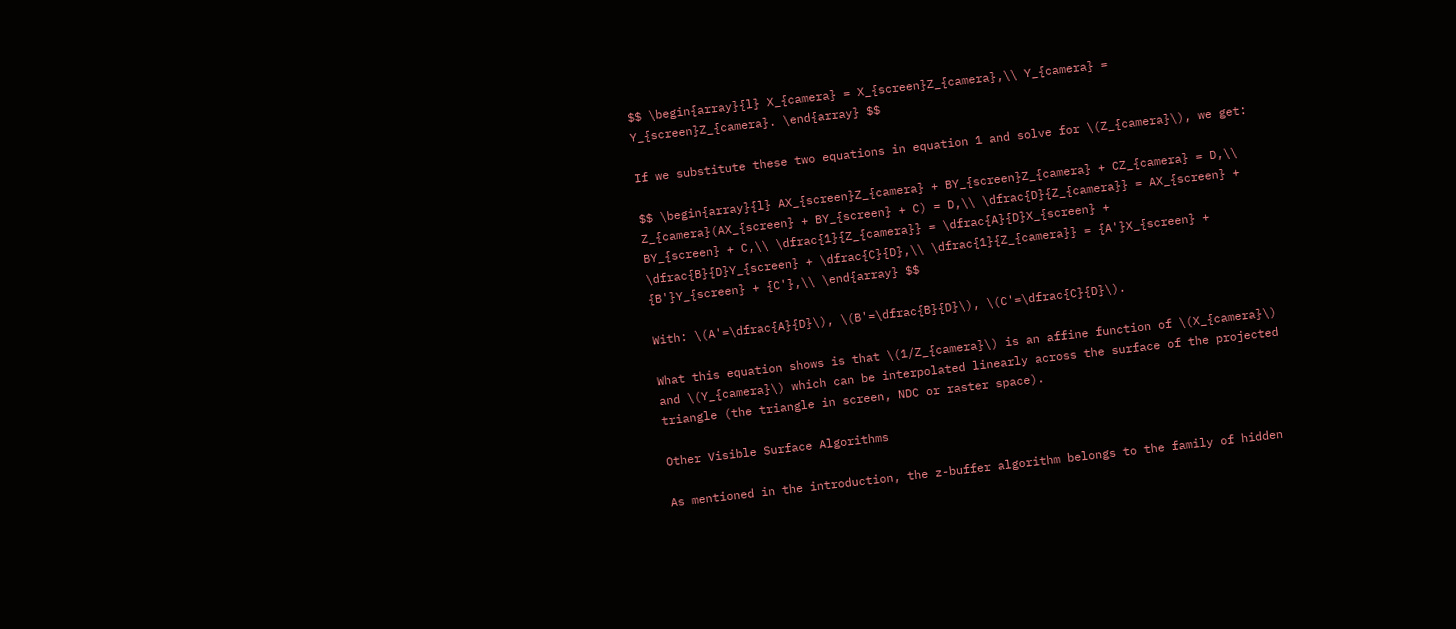$$ \begin{array}{l} X_{camera} = X_{screen}Z_{camera},\\ Y_{camera} = Y_{screen}Z_{camera}. \end{array} $$

If we substitute these two equations in equation 1 and solve for \(Z_{camera}\), we get:

$$ \begin{array}{l} AX_{screen}Z_{camera} + BY_{screen}Z_{camera} + CZ_{camera} = D,\\ Z_{camera}(AX_{screen} + BY_{screen} + C) = D,\\ \dfrac{D}{Z_{camera}} = AX_{screen} + BY_{screen} + C,\\ \dfrac{1}{Z_{camera}} = \dfrac{A}{D}X_{screen} + \dfrac{B}{D}Y_{screen} + \dfrac{C}{D},\\ \dfrac{1}{Z_{camera}} = {A'}X_{screen} + {B'}Y_{screen} + {C'},\\ \end{array} $$

With: \(A'=\dfrac{A}{D}\), \(B'=\dfrac{B}{D}\), \(C'=\dfrac{C}{D}\).

What this equation shows is that \(1/Z_{camera}\) is an affine function of \(X_{camera}\) and \(Y_{camera}\) which can be interpolated linearly across the surface of the projected triangle (the triangle in screen, NDC or raster space).

Other Visible Surface Algorithms

As mentioned in the introduction, the z-buffer algorithm belongs to the family of hidden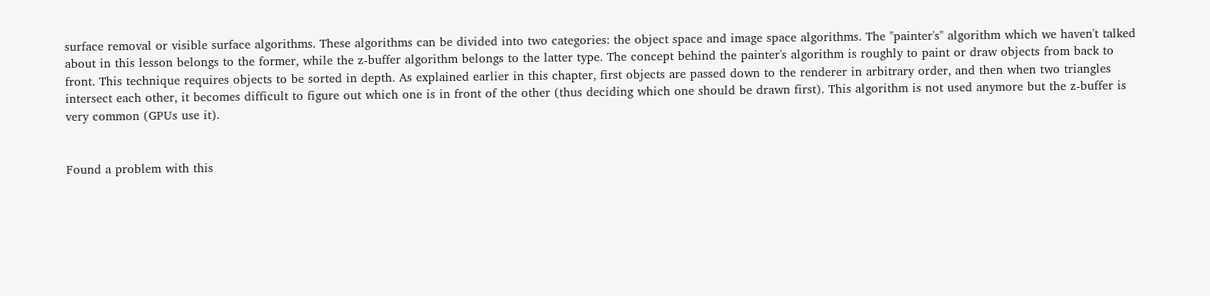surface removal or visible surface algorithms. These algorithms can be divided into two categories: the object space and image space algorithms. The "painter's" algorithm which we haven't talked about in this lesson belongs to the former, while the z-buffer algorithm belongs to the latter type. The concept behind the painter's algorithm is roughly to paint or draw objects from back to front. This technique requires objects to be sorted in depth. As explained earlier in this chapter, first objects are passed down to the renderer in arbitrary order, and then when two triangles intersect each other, it becomes difficult to figure out which one is in front of the other (thus deciding which one should be drawn first). This algorithm is not used anymore but the z-buffer is very common (GPUs use it).


Found a problem with this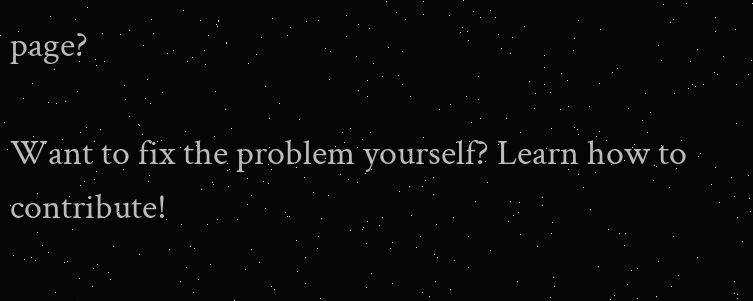page?

Want to fix the problem yourself? Learn how to contribute!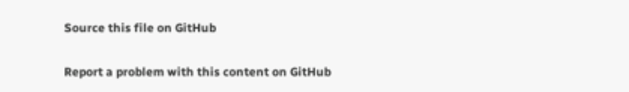Source this file on GitHub

Report a problem with this content on GitHub